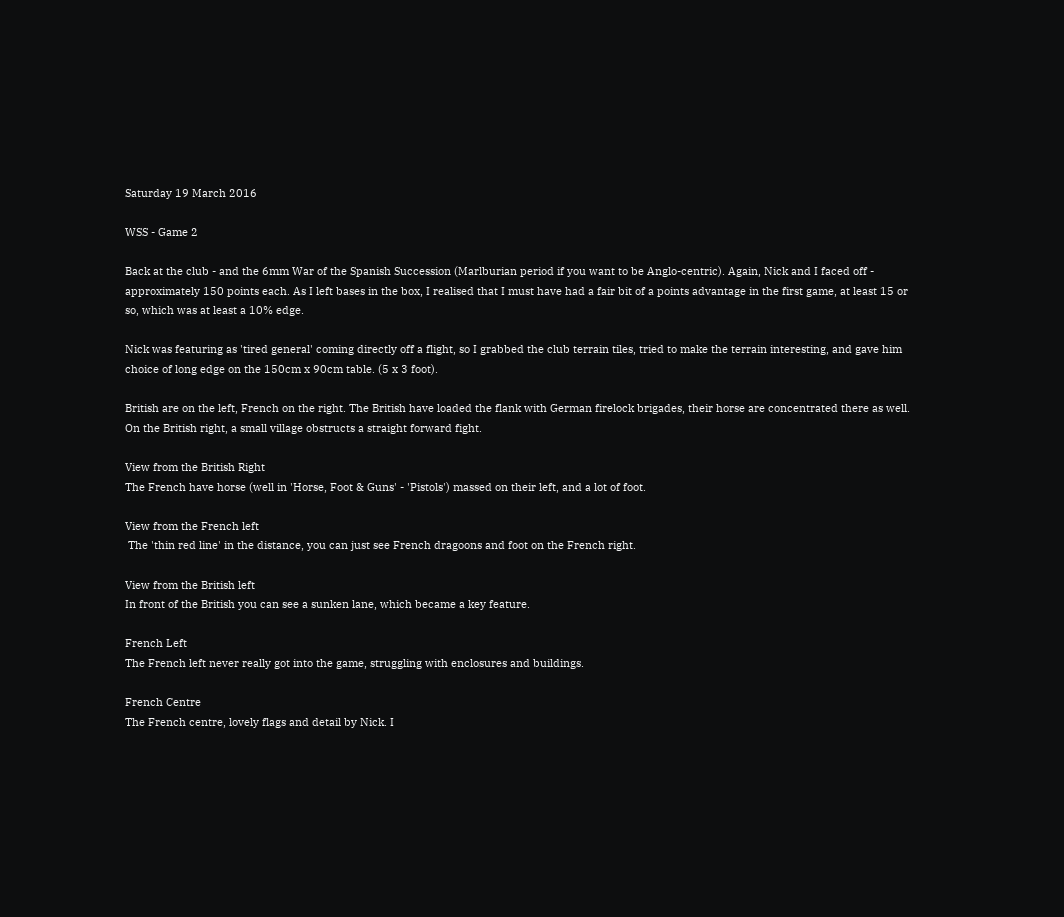Saturday 19 March 2016

WSS - Game 2

Back at the club - and the 6mm War of the Spanish Succession (Marlburian period if you want to be Anglo-centric). Again, Nick and I faced off - approximately 150 points each. As I left bases in the box, I realised that I must have had a fair bit of a points advantage in the first game, at least 15 or so, which was at least a 10% edge.

Nick was featuring as 'tired general' coming directly off a flight, so I grabbed the club terrain tiles, tried to make the terrain interesting, and gave him choice of long edge on the 150cm x 90cm table. (5 x 3 foot).

British are on the left, French on the right. The British have loaded the flank with German firelock brigades, their horse are concentrated there as well. On the British right, a small village obstructs a straight forward fight.

View from the British Right
The French have horse (well in 'Horse, Foot & Guns' - 'Pistols') massed on their left, and a lot of foot.

View from the French left
 The 'thin red line' in the distance, you can just see French dragoons and foot on the French right.

View from the British left
In front of the British you can see a sunken lane, which became a key feature.

French Left
The French left never really got into the game, struggling with enclosures and buildings.

French Centre
The French centre, lovely flags and detail by Nick. I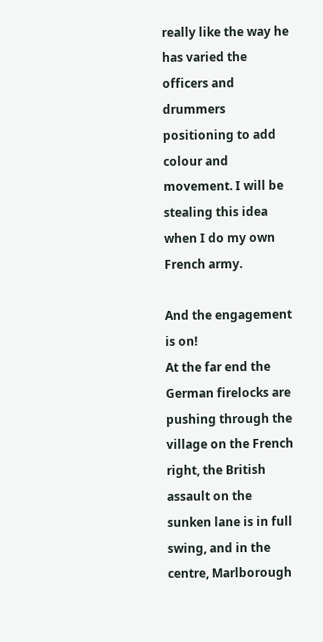really like the way he has varied the officers and drummers positioning to add colour and movement. I will be stealing this idea when I do my own French army.

And the engagement is on!
At the far end the German firelocks are pushing through the village on the French right, the British assault on the sunken lane is in full swing, and in the centre, Marlborough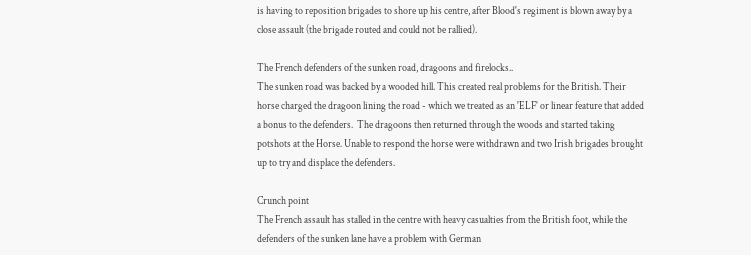is having to reposition brigades to shore up his centre, after Blood's regiment is blown away by a close assault (the brigade routed and could not be rallied).

The French defenders of the sunken road, dragoons and firelocks..
The sunken road was backed by a wooded hill. This created real problems for the British. Their horse charged the dragoon lining the road - which we treated as an 'ELF' or linear feature that added a bonus to the defenders.  The dragoons then returned through the woods and started taking potshots at the Horse. Unable to respond the horse were withdrawn and two Irish brigades brought up to try and displace the defenders.

Crunch point
The French assault has stalled in the centre with heavy casualties from the British foot, while the defenders of the sunken lane have a problem with German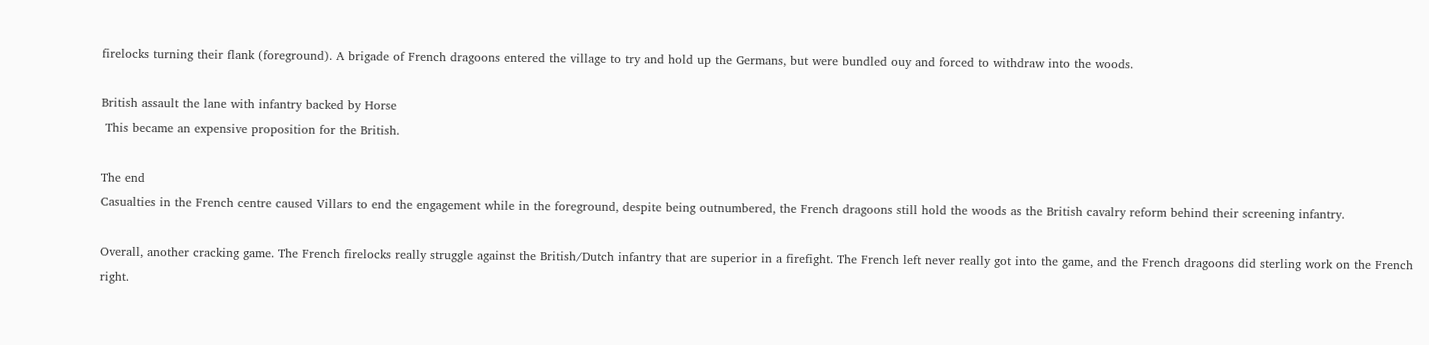firelocks turning their flank (foreground). A brigade of French dragoons entered the village to try and hold up the Germans, but were bundled ouy and forced to withdraw into the woods.

British assault the lane with infantry backed by Horse
 This became an expensive proposition for the British.

The end
Casualties in the French centre caused Villars to end the engagement while in the foreground, despite being outnumbered, the French dragoons still hold the woods as the British cavalry reform behind their screening infantry.

Overall, another cracking game. The French firelocks really struggle against the British/Dutch infantry that are superior in a firefight. The French left never really got into the game, and the French dragoons did sterling work on the French right.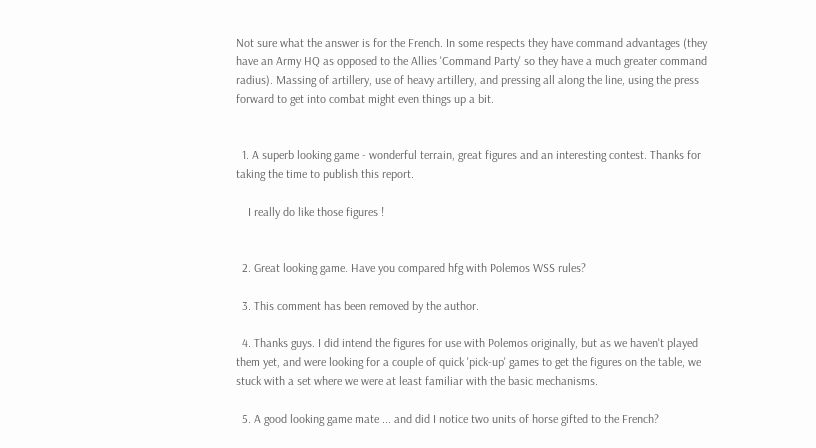Not sure what the answer is for the French. In some respects they have command advantages (they have an Army HQ as opposed to the Allies 'Command Party' so they have a much greater command radius). Massing of artillery, use of heavy artillery, and pressing all along the line, using the press forward to get into combat might even things up a bit.


  1. A superb looking game - wonderful terrain, great figures and an interesting contest. Thanks for taking the time to publish this report.

    I really do like those figures !


  2. Great looking game. Have you compared hfg with Polemos WSS rules?

  3. This comment has been removed by the author.

  4. Thanks guys. I did intend the figures for use with Polemos originally, but as we haven't played them yet, and were looking for a couple of quick 'pick-up' games to get the figures on the table, we stuck with a set where we were at least familiar with the basic mechanisms.

  5. A good looking game mate ... and did I notice two units of horse gifted to the French?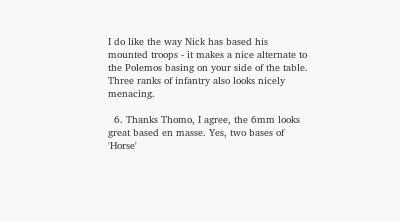I do like the way Nick has based his mounted troops - it makes a nice alternate to the Polemos basing on your side of the table. Three ranks of infantry also looks nicely menacing.

  6. Thanks Thomo, I agree, the 6mm looks great based en masse. Yes, two bases of 'Horse'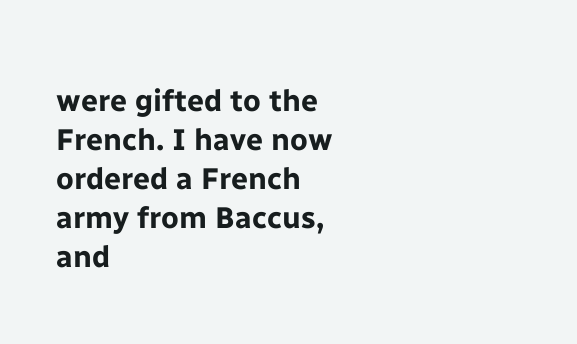were gifted to the French. I have now ordered a French army from Baccus, and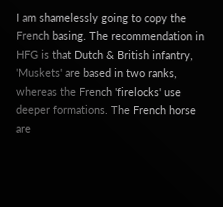I am shamelessly going to copy the French basing. The recommendation in HFG is that Dutch & British infantry, 'Muskets' are based in two ranks, whereas the French 'firelocks' use deeper formations. The French horse are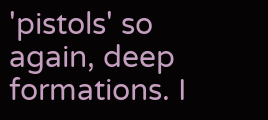'pistols' so again, deep formations. I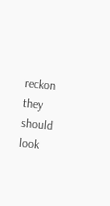reckon they should look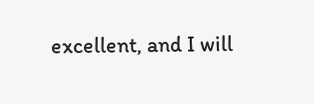excellent, and I will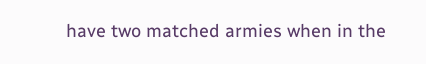have two matched armies when in the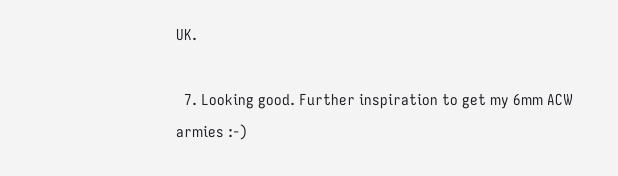UK.

  7. Looking good. Further inspiration to get my 6mm ACW armies :-)